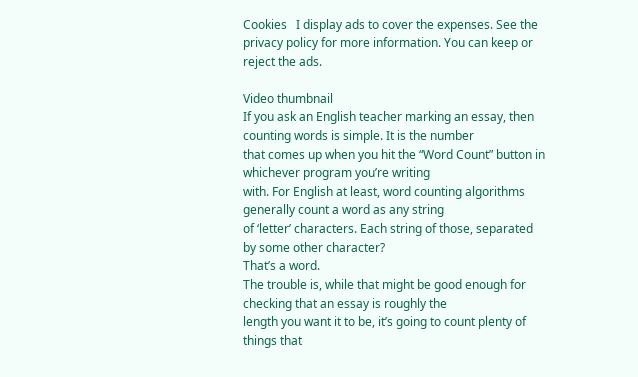Cookies   I display ads to cover the expenses. See the privacy policy for more information. You can keep or reject the ads.

Video thumbnail
If you ask an English teacher marking an essay, then counting words is simple. It is the number
that comes up when you hit the “Word Count” button in whichever program you’re writing
with. For English at least, word counting algorithms generally count a word as any string
of ‘letter’ characters. Each string of those, separated by some other character?
That’s a word.
The trouble is, while that might be good enough for checking that an essay is roughly the
length you want it to be, it’s going to count plenty of things that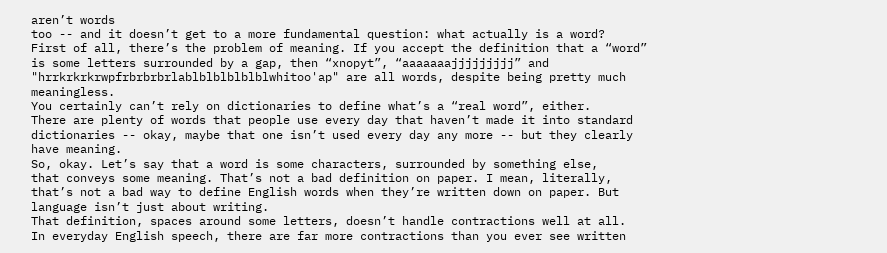aren’t words
too -- and it doesn’t get to a more fundamental question: what actually is a word?
First of all, there’s the problem of meaning. If you accept the definition that a “word”
is some letters surrounded by a gap, then “xnopyt”, “aaaaaaajjjjjjjjj” and
"hrrkrkrkrwpfrbrbrbrlablblblblblblwhitoo'ap" are all words, despite being pretty much meaningless.
You certainly can’t rely on dictionaries to define what’s a “real word”, either.
There are plenty of words that people use every day that haven’t made it into standard
dictionaries -- okay, maybe that one isn’t used every day any more -- but they clearly
have meaning.
So, okay. Let’s say that a word is some characters, surrounded by something else,
that conveys some meaning. That’s not a bad definition on paper. I mean, literally,
that’s not a bad way to define English words when they’re written down on paper. But
language isn’t just about writing.
That definition, spaces around some letters, doesn’t handle contractions well at all.
In everyday English speech, there are far more contractions than you ever see written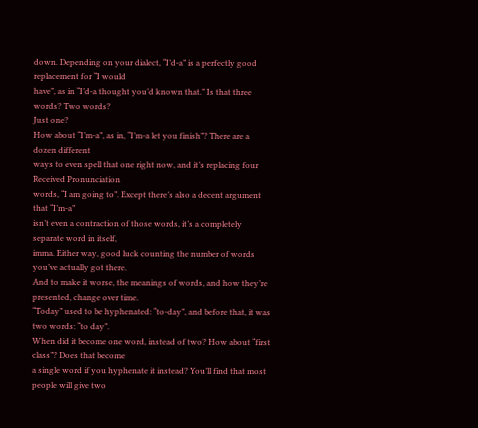down. Depending on your dialect, “I’d-a” is a perfectly good replacement for “I would
have”, as in “I’d-a thought you’d known that.” Is that three words? Two words?
Just one?
How about “I’m-a”, as in, “I’m-a let you finish”? There are a dozen different
ways to even spell that one right now, and it’s replacing four Received Pronunciation
words, “I am going to”. Except there’s also a decent argument that “I’m-a”
isn’t even a contraction of those words, it’s a completely separate word in itself,
imma. Either way, good luck counting the number of words you’ve actually got there.
And to make it worse, the meanings of words, and how they’re presented, change over time.
“Today” used to be hyphenated: “to-day”, and before that, it was two words: “to day”.
When did it become one word, instead of two? How about “first class”? Does that become
a single word if you hyphenate it instead? You’ll find that most people will give two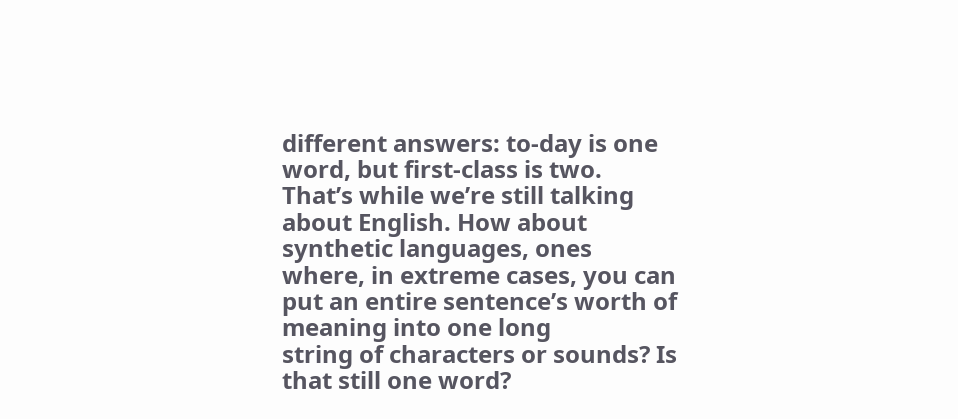different answers: to-day is one word, but first-class is two.
That’s while we’re still talking about English. How about synthetic languages, ones
where, in extreme cases, you can put an entire sentence’s worth of meaning into one long
string of characters or sounds? Is that still one word?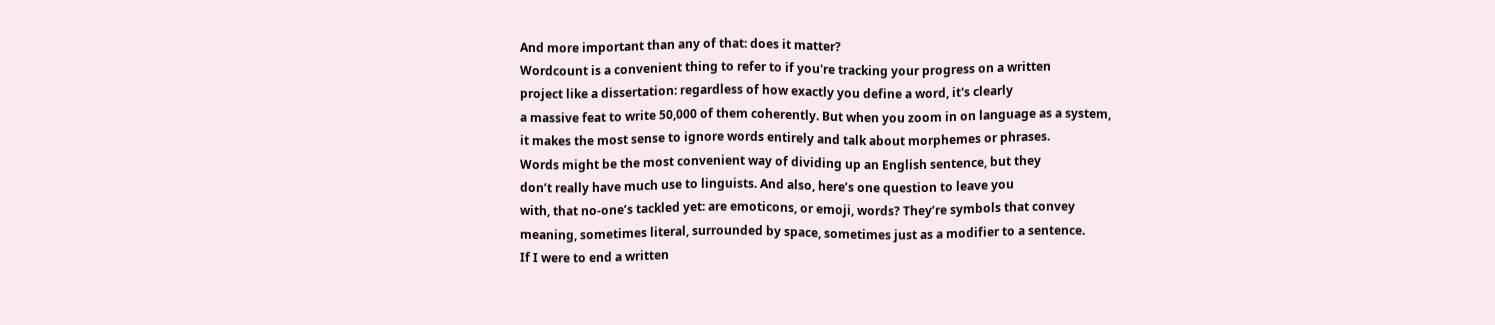And more important than any of that: does it matter?
Wordcount is a convenient thing to refer to if you're tracking your progress on a written
project like a dissertation: regardless of how exactly you define a word, it's clearly
a massive feat to write 50,000 of them coherently. But when you zoom in on language as a system,
it makes the most sense to ignore words entirely and talk about morphemes or phrases.
Words might be the most convenient way of dividing up an English sentence, but they
don’t really have much use to linguists. And also, here’s one question to leave you
with, that no-one’s tackled yet: are emoticons, or emoji, words? They’re symbols that convey
meaning, sometimes literal, surrounded by space, sometimes just as a modifier to a sentence.
If I were to end a written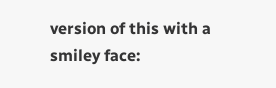version of this with a smiley face: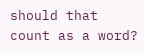should that count as a word?